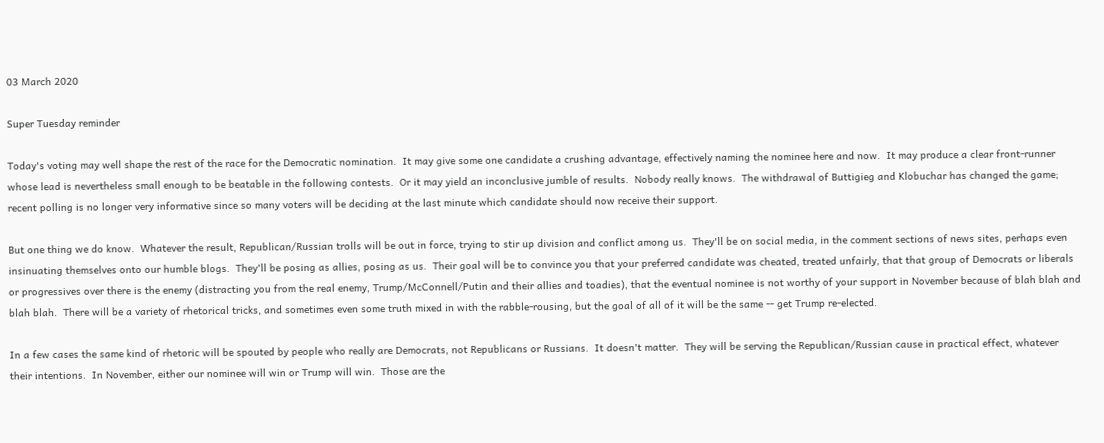03 March 2020

Super Tuesday reminder

Today's voting may well shape the rest of the race for the Democratic nomination.  It may give some one candidate a crushing advantage, effectively naming the nominee here and now.  It may produce a clear front-runner whose lead is nevertheless small enough to be beatable in the following contests.  Or it may yield an inconclusive jumble of results.  Nobody really knows.  The withdrawal of Buttigieg and Klobuchar has changed the game; recent polling is no longer very informative since so many voters will be deciding at the last minute which candidate should now receive their support.

But one thing we do know.  Whatever the result, Republican/Russian trolls will be out in force, trying to stir up division and conflict among us.  They'll be on social media, in the comment sections of news sites, perhaps even insinuating themselves onto our humble blogs.  They'll be posing as allies, posing as us.  Their goal will be to convince you that your preferred candidate was cheated, treated unfairly, that that group of Democrats or liberals or progressives over there is the enemy (distracting you from the real enemy, Trump/McConnell/Putin and their allies and toadies), that the eventual nominee is not worthy of your support in November because of blah blah and blah blah.  There will be a variety of rhetorical tricks, and sometimes even some truth mixed in with the rabble-rousing, but the goal of all of it will be the same -- get Trump re-elected.

In a few cases the same kind of rhetoric will be spouted by people who really are Democrats, not Republicans or Russians.  It doesn't matter.  They will be serving the Republican/Russian cause in practical effect, whatever their intentions.  In November, either our nominee will win or Trump will win.  Those are the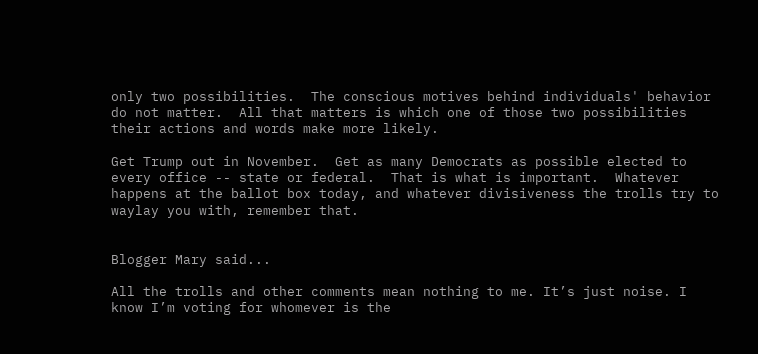only two possibilities.  The conscious motives behind individuals' behavior do not matter.  All that matters is which one of those two possibilities their actions and words make more likely.

Get Trump out in November.  Get as many Democrats as possible elected to every office -- state or federal.  That is what is important.  Whatever happens at the ballot box today, and whatever divisiveness the trolls try to waylay you with, remember that.


Blogger Mary said...

All the trolls and other comments mean nothing to me. It’s just noise. I know I’m voting for whomever is the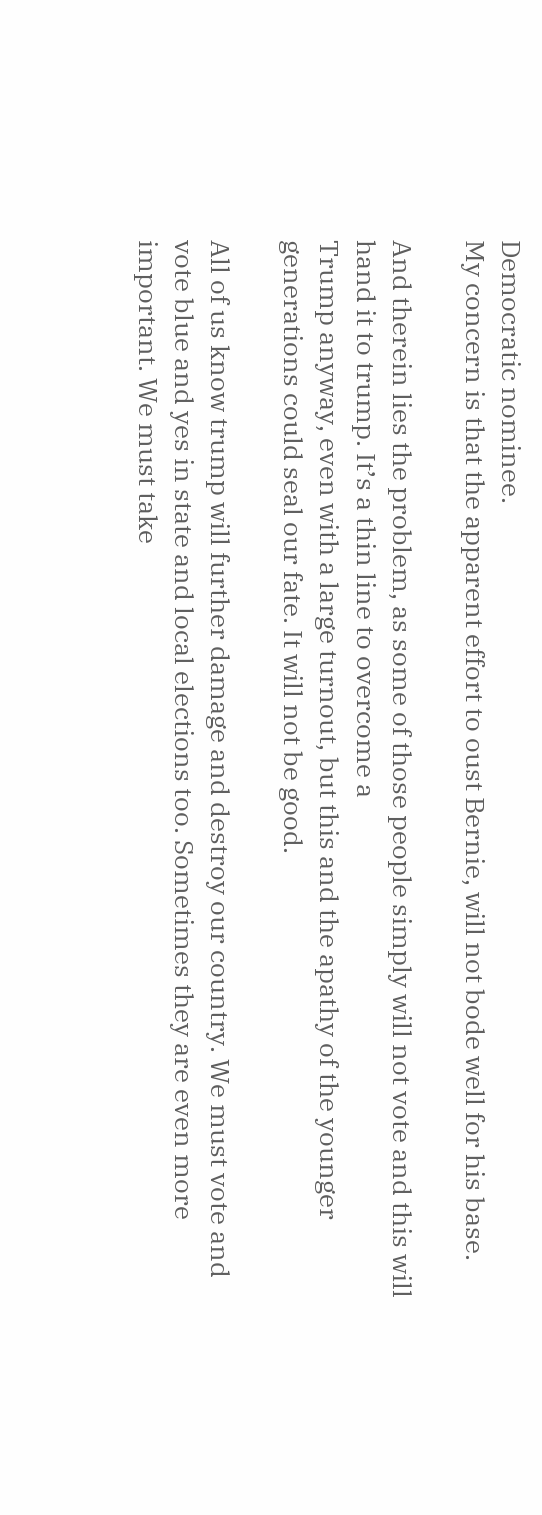Democratic nominee.
My concern is that the apparent effort to oust Bernie, will not bode well for his base.

And therein lies the problem, as some of those people simply will not vote and this will hand it to trump. It’s a thin line to overcome a
Trump anyway, even with a large turnout, but this and the apathy of the younger generations could seal our fate. It will not be good.

All of us know trump will further damage and destroy our country. We must vote and vote blue and yes in state and local elections too. Sometimes they are even more important. We must take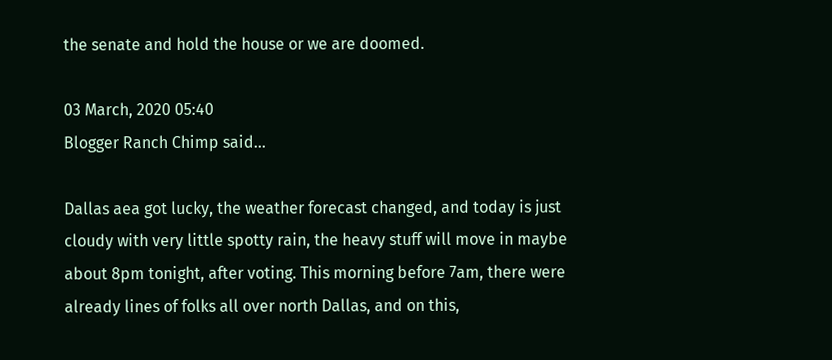the senate and hold the house or we are doomed.

03 March, 2020 05:40
Blogger Ranch Chimp said...

Dallas aea got lucky, the weather forecast changed, and today is just cloudy with very little spotty rain, the heavy stuff will move in maybe about 8pm tonight, after voting. This morning before 7am, there were already lines of folks all over north Dallas, and on this,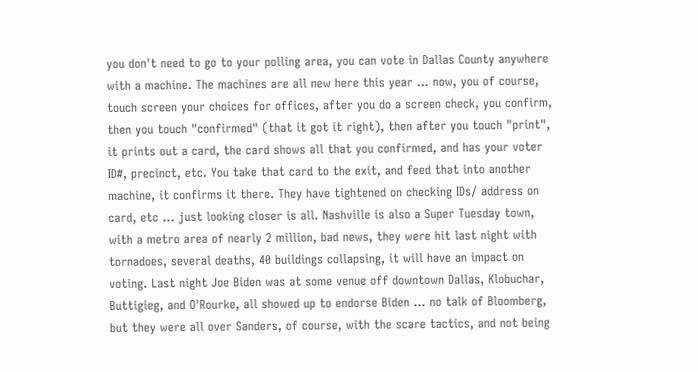you don't need to go to your polling area, you can vote in Dallas County anywhere with a machine. The machines are all new here this year ... now, you of course, touch screen your choices for offices, after you do a screen check, you confirm, then you touch "confirmed" (that it got it right), then after you touch "print", it prints out a card, the card shows all that you confirmed, and has your voter ID#, precinct, etc. You take that card to the exit, and feed that into another machine, it confirms it there. They have tightened on checking IDs/ address on card, etc ... just looking closer is all. Nashville is also a Super Tuesday town, with a metro area of nearly 2 million, bad news, they were hit last night with tornadoes, several deaths, 40 buildings collapsing, it will have an impact on voting. Last night Joe Biden was at some venue off downtown Dallas, Klobuchar, Buttigieg, and O'Rourke, all showed up to endorse Biden ... no talk of Bloomberg, but they were all over Sanders, of course, with the scare tactics, and not being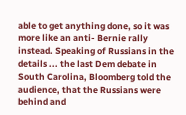able to get anything done, so it was more like an anti- Bernie rally instead. Speaking of Russians in the details ... the last Dem debate in South Carolina, Bloomberg told the audience, that the Russians were behind and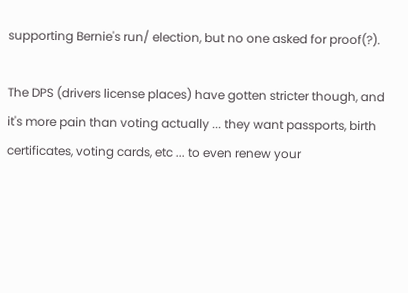supporting Bernie's run/ election, but no one asked for proof(?).

The DPS (drivers license places) have gotten stricter though, and it's more pain than voting actually ... they want passports, birth certificates, voting cards, etc ... to even renew your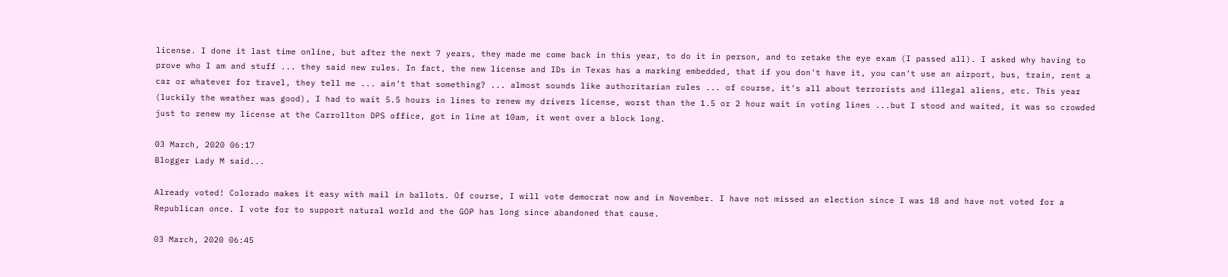license. I done it last time online, but after the next 7 years, they made me come back in this year, to do it in person, and to retake the eye exam (I passed all). I asked why having to prove who I am and stuff ... they said new rules. In fact, the new license and IDs in Texas has a marking embedded, that if you don't have it, you can't use an airport, bus, train, rent a car or whatever for travel, they tell me ... ain't that something? ... almost sounds like authoritarian rules ... of course, it's all about terrorists and illegal aliens, etc. This year (luckily the weather was good), I had to wait 5.5 hours in lines to renew my drivers license, worst than the 1.5 or 2 hour wait in voting lines ...but I stood and waited, it was so crowded just to renew my license at the Carrollton DPS office, got in line at 10am, it went over a block long.

03 March, 2020 06:17
Blogger Lady M said...

Already voted! Colorado makes it easy with mail in ballots. Of course, I will vote democrat now and in November. I have not missed an election since I was 18 and have not voted for a Republican once. I vote for to support natural world and the GOP has long since abandoned that cause.

03 March, 2020 06:45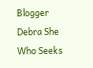Blogger Debra She Who Seeks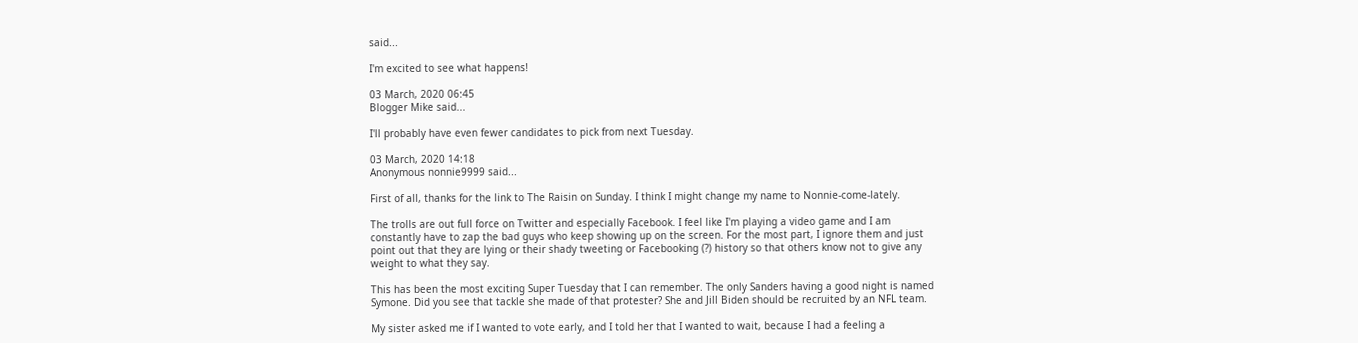said...

I'm excited to see what happens!

03 March, 2020 06:45
Blogger Mike said...

I'll probably have even fewer candidates to pick from next Tuesday.

03 March, 2020 14:18
Anonymous nonnie9999 said...

First of all, thanks for the link to The Raisin on Sunday. I think I might change my name to Nonnie-come-lately.

The trolls are out full force on Twitter and especially Facebook. I feel like I'm playing a video game and I am constantly have to zap the bad guys who keep showing up on the screen. For the most part, I ignore them and just point out that they are lying or their shady tweeting or Facebooking (?) history so that others know not to give any weight to what they say.

This has been the most exciting Super Tuesday that I can remember. The only Sanders having a good night is named Symone. Did you see that tackle she made of that protester? She and Jill Biden should be recruited by an NFL team.

My sister asked me if I wanted to vote early, and I told her that I wanted to wait, because I had a feeling a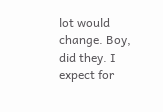lot would change. Boy, did they. I expect for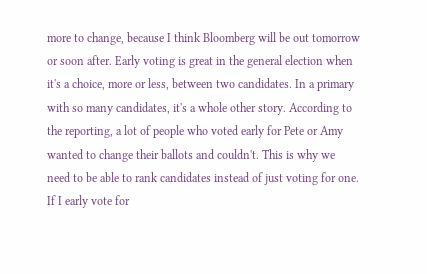more to change, because I think Bloomberg will be out tomorrow or soon after. Early voting is great in the general election when it's a choice, more or less, between two candidates. In a primary with so many candidates, it's a whole other story. According to the reporting, a lot of people who voted early for Pete or Amy wanted to change their ballots and couldn't. This is why we need to be able to rank candidates instead of just voting for one. If I early vote for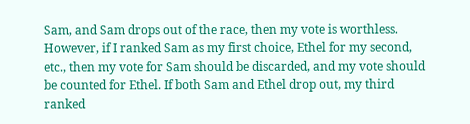Sam, and Sam drops out of the race, then my vote is worthless. However, if I ranked Sam as my first choice, Ethel for my second, etc., then my vote for Sam should be discarded, and my vote should be counted for Ethel. If both Sam and Ethel drop out, my third ranked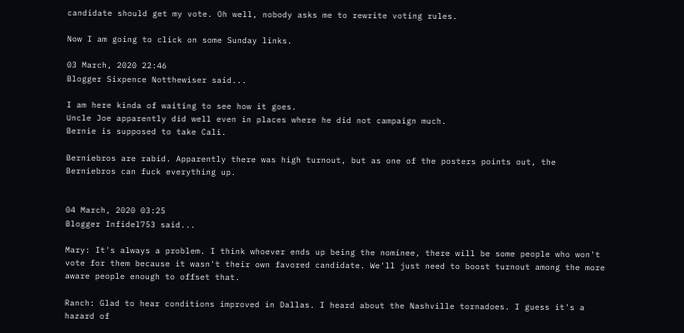candidate should get my vote. Oh well, nobody asks me to rewrite voting rules.

Now I am going to click on some Sunday links.

03 March, 2020 22:46
Blogger Sixpence Notthewiser said...

I am here kinda of waiting to see how it goes.
Uncle Joe apparently did well even in places where he did not campaign much.
Bernie is supposed to take Cali.

Berniebros are rabid. Apparently there was high turnout, but as one of the posters points out, the Berniebros can fuck everything up.


04 March, 2020 03:25
Blogger Infidel753 said...

Mary: It's always a problem. I think whoever ends up being the nominee, there will be some people who won't vote for them because it wasn't their own favored candidate. We'll just need to boost turnout among the more aware people enough to offset that.

Ranch: Glad to hear conditions improved in Dallas. I heard about the Nashville tornadoes. I guess it's a hazard of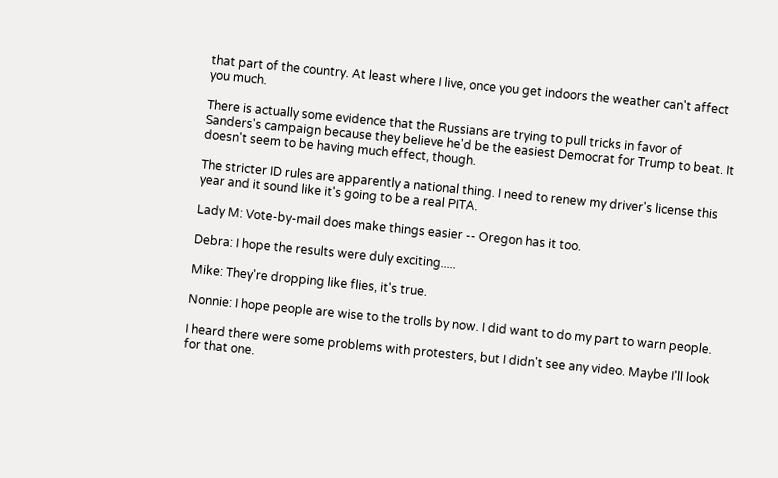that part of the country. At least where I live, once you get indoors the weather can't affect you much.

There is actually some evidence that the Russians are trying to pull tricks in favor of Sanders's campaign because they believe he'd be the easiest Democrat for Trump to beat. It doesn't seem to be having much effect, though.

The stricter ID rules are apparently a national thing. I need to renew my driver's license this year and it sound like it's going to be a real PITA.

Lady M: Vote-by-mail does make things easier -- Oregon has it too.

Debra: I hope the results were duly exciting.....

Mike: They're dropping like flies, it's true.

Nonnie: I hope people are wise to the trolls by now. I did want to do my part to warn people.

I heard there were some problems with protesters, but I didn't see any video. Maybe I'll look for that one.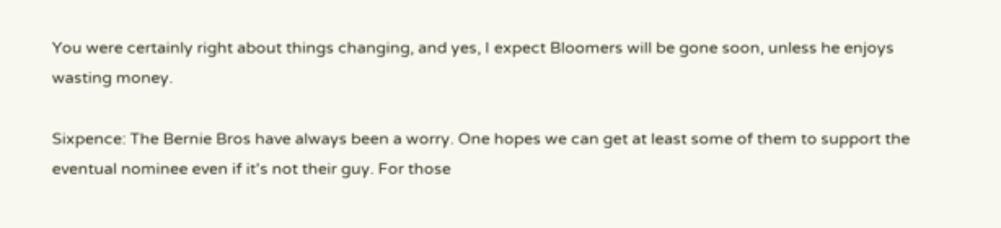You were certainly right about things changing, and yes, I expect Bloomers will be gone soon, unless he enjoys wasting money.

Sixpence: The Bernie Bros have always been a worry. One hopes we can get at least some of them to support the eventual nominee even if it's not their guy. For those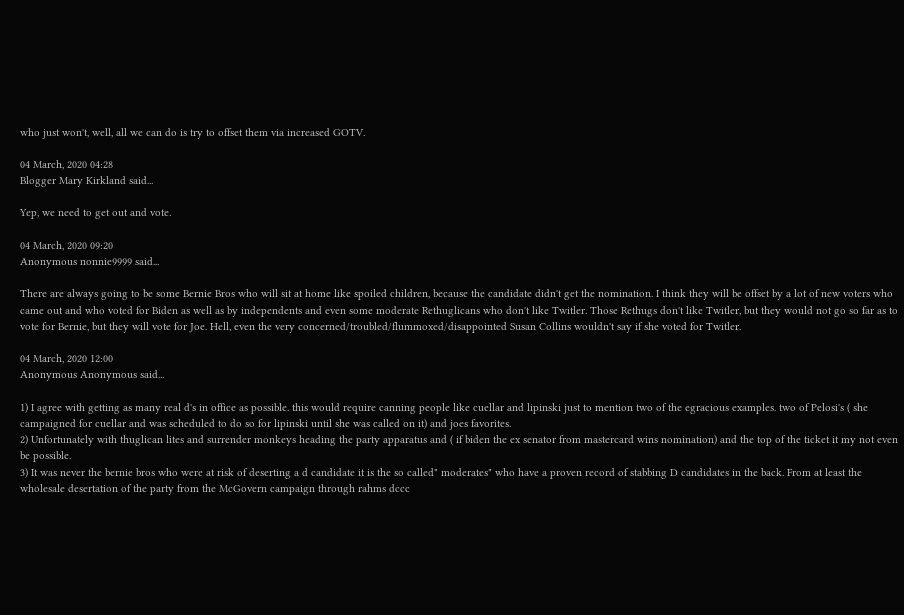who just won't, well, all we can do is try to offset them via increased GOTV.

04 March, 2020 04:28
Blogger Mary Kirkland said...

Yep, we need to get out and vote.

04 March, 2020 09:20
Anonymous nonnie9999 said...

There are always going to be some Bernie Bros who will sit at home like spoiled children, because the candidate didn't get the nomination. I think they will be offset by a lot of new voters who came out and who voted for Biden as well as by independents and even some moderate Rethuglicans who don't like Twitler. Those Rethugs don't like Twitler, but they would not go so far as to vote for Bernie, but they will vote for Joe. Hell, even the very concerned/troubled/flummoxed/disappointed Susan Collins wouldn't say if she voted for Twitler.

04 March, 2020 12:00
Anonymous Anonymous said...

1) I agree with getting as many real d's in office as possible. this would require canning people like cuellar and lipinski just to mention two of the egracious examples. two of Pelosi's ( she campaigned for cuellar and was scheduled to do so for lipinski until she was called on it) and joes favorites.
2) Unfortunately with thuglican lites and surrender monkeys heading the party apparatus and ( if biden the ex senator from mastercard wins nomination) and the top of the ticket it my not even be possible.
3) It was never the bernie bros who were at risk of deserting a d candidate it is the so called" moderates" who have a proven record of stabbing D candidates in the back. From at least the wholesale desertation of the party from the McGovern campaign through rahms dccc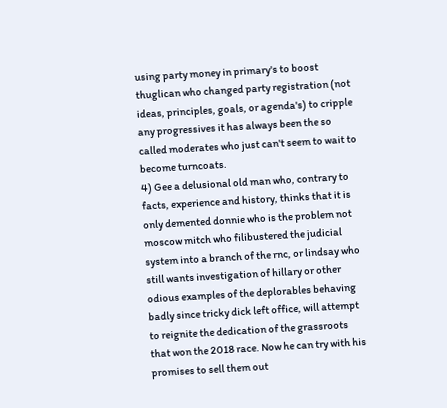using party money in primary's to boost thuglican who changed party registration (not ideas, principles, goals, or agenda's) to cripple any progressives it has always been the so called moderates who just can't seem to wait to become turncoats.
4) Gee a delusional old man who, contrary to facts, experience and history, thinks that it is only demented donnie who is the problem not moscow mitch who filibustered the judicial system into a branch of the rnc, or lindsay who still wants investigation of hillary or other odious examples of the deplorables behaving badly since tricky dick left office, will attempt to reignite the dedication of the grassroots that won the 2018 race. Now he can try with his promises to sell them out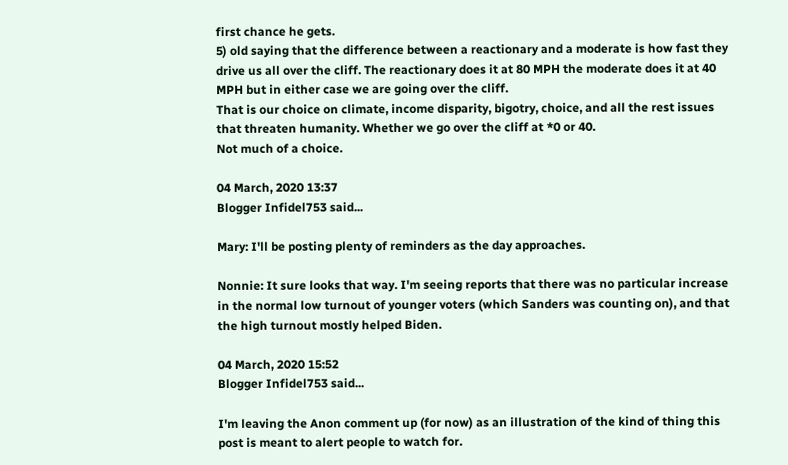first chance he gets.
5) old saying that the difference between a reactionary and a moderate is how fast they drive us all over the cliff. The reactionary does it at 80 MPH the moderate does it at 40 MPH but in either case we are going over the cliff.
That is our choice on climate, income disparity, bigotry, choice, and all the rest issues that threaten humanity. Whether we go over the cliff at *0 or 40.
Not much of a choice.

04 March, 2020 13:37
Blogger Infidel753 said...

Mary: I'll be posting plenty of reminders as the day approaches.

Nonnie: It sure looks that way. I'm seeing reports that there was no particular increase in the normal low turnout of younger voters (which Sanders was counting on), and that the high turnout mostly helped Biden.

04 March, 2020 15:52
Blogger Infidel753 said...

I'm leaving the Anon comment up (for now) as an illustration of the kind of thing this post is meant to alert people to watch for.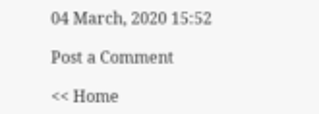04 March, 2020 15:52

Post a Comment

<< Home